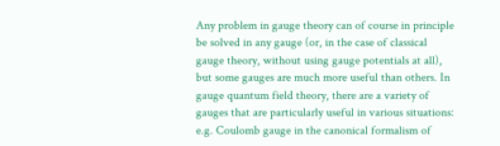Any problem in gauge theory can of course in principle be solved in any gauge (or, in the case of classical gauge theory, without using gauge potentials at all), but some gauges are much more useful than others. In gauge quantum field theory, there are a variety of gauges that are particularly useful in various situations: e.g. Coulomb gauge in the canonical formalism of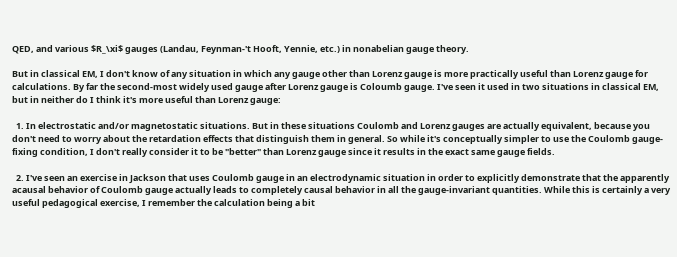QED, and various $R_\xi$ gauges (Landau, Feynman-'t Hooft, Yennie, etc.) in nonabelian gauge theory.

But in classical EM, I don't know of any situation in which any gauge other than Lorenz gauge is more practically useful than Lorenz gauge for calculations. By far the second-most widely used gauge after Lorenz gauge is Coloumb gauge. I've seen it used in two situations in classical EM, but in neither do I think it's more useful than Lorenz gauge:

  1. In electrostatic and/or magnetostatic situations. But in these situations Coulomb and Lorenz gauges are actually equivalent, because you don't need to worry about the retardation effects that distinguish them in general. So while it's conceptually simpler to use the Coulomb gauge-fixing condition, I don't really consider it to be "better" than Lorenz gauge since it results in the exact same gauge fields.

  2. I've seen an exercise in Jackson that uses Coulomb gauge in an electrodynamic situation in order to explicitly demonstrate that the apparently acausal behavior of Coulomb gauge actually leads to completely causal behavior in all the gauge-invariant quantities. While this is certainly a very useful pedagogical exercise, I remember the calculation being a bit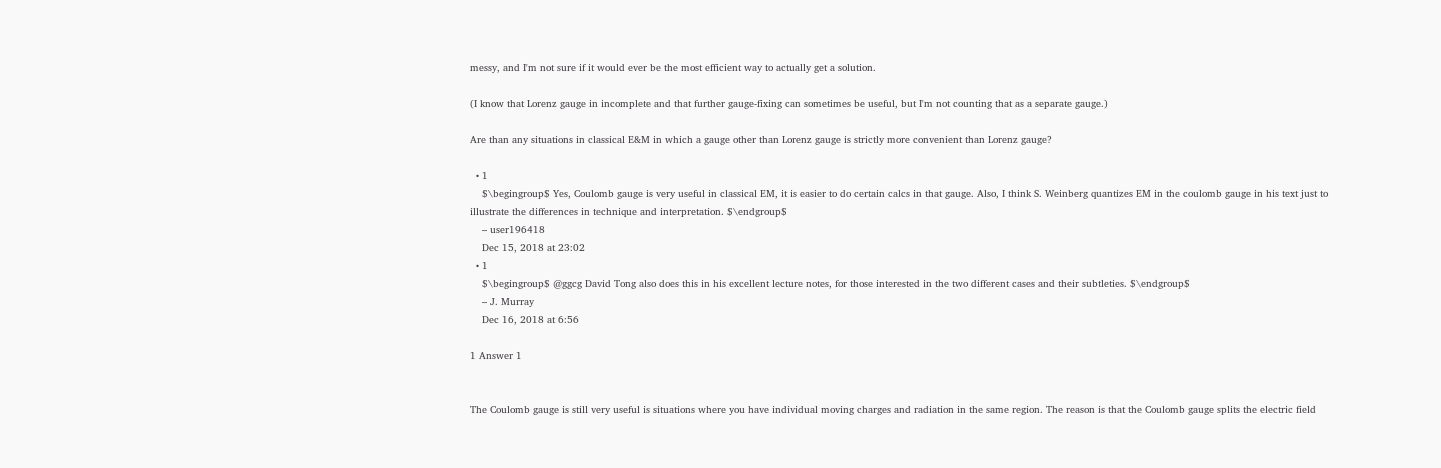messy, and I'm not sure if it would ever be the most efficient way to actually get a solution.

(I know that Lorenz gauge in incomplete and that further gauge-fixing can sometimes be useful, but I'm not counting that as a separate gauge.)

Are than any situations in classical E&M in which a gauge other than Lorenz gauge is strictly more convenient than Lorenz gauge?

  • 1
    $\begingroup$ Yes, Coulomb gauge is very useful in classical EM, it is easier to do certain calcs in that gauge. Also, I think S. Weinberg quantizes EM in the coulomb gauge in his text just to illustrate the differences in technique and interpretation. $\endgroup$
    – user196418
    Dec 15, 2018 at 23:02
  • 1
    $\begingroup$ @ggcg David Tong also does this in his excellent lecture notes, for those interested in the two different cases and their subtleties. $\endgroup$
    – J. Murray
    Dec 16, 2018 at 6:56

1 Answer 1


The Coulomb gauge is still very useful is situations where you have individual moving charges and radiation in the same region. The reason is that the Coulomb gauge splits the electric field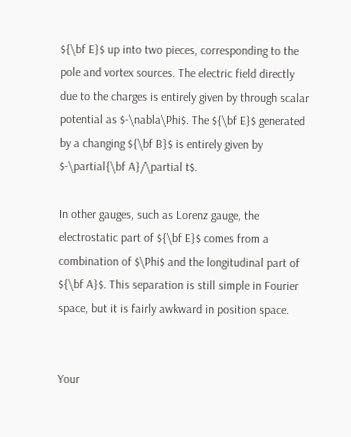${\bf E}$ up into two pieces, corresponding to the pole and vortex sources. The electric field directly due to the charges is entirely given by through scalar potential as $-\nabla\Phi$. The ${\bf E}$ generated by a changing ${\bf B}$ is entirely given by $-\partial{\bf A}/\partial t$.

In other gauges, such as Lorenz gauge, the electrostatic part of ${\bf E}$ comes from a combination of $\Phi$ and the longitudinal part of ${\bf A}$. This separation is still simple in Fourier space, but it is fairly awkward in position space.


Your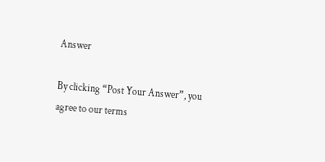Answer

By clicking “Post Your Answer”, you agree to our terms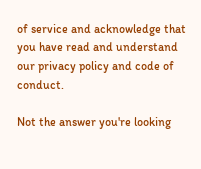of service and acknowledge that you have read and understand our privacy policy and code of conduct.

Not the answer you're looking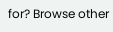for? Browse other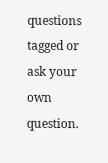questions tagged or ask your own question.